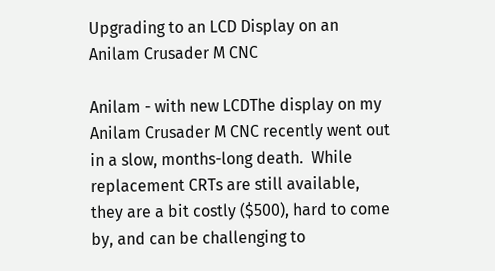Upgrading to an LCD Display on an Anilam Crusader M CNC

Anilam - with new LCDThe display on my Anilam Crusader M CNC recently went out in a slow, months-long death.  While replacement CRTs are still available, they are a bit costly ($500), hard to come by, and can be challenging to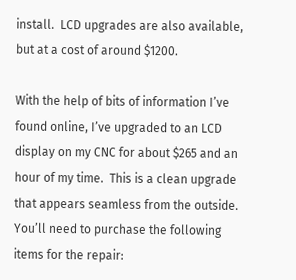install.  LCD upgrades are also available, but at a cost of around $1200.

With the help of bits of information I’ve found online, I’ve upgraded to an LCD display on my CNC for about $265 and an hour of my time.  This is a clean upgrade that appears seamless from the outside.  You’ll need to purchase the following items for the repair: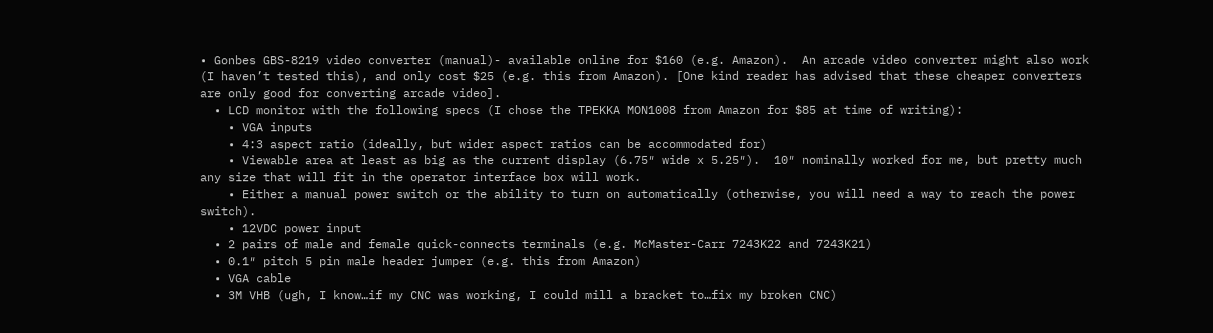• Gonbes GBS-8219 video converter (manual)- available online for $160 (e.g. Amazon).  An arcade video converter might also work (I haven’t tested this), and only cost $25 (e.g. this from Amazon). [One kind reader has advised that these cheaper converters are only good for converting arcade video].
  • LCD monitor with the following specs (I chose the TPEKKA MON1008 from Amazon for $85 at time of writing):
    • VGA inputs
    • 4:3 aspect ratio (ideally, but wider aspect ratios can be accommodated for)
    • Viewable area at least as big as the current display (6.75″ wide x 5.25″).  10″ nominally worked for me, but pretty much any size that will fit in the operator interface box will work.
    • Either a manual power switch or the ability to turn on automatically (otherwise, you will need a way to reach the power switch).
    • 12VDC power input
  • 2 pairs of male and female quick-connects terminals (e.g. McMaster-Carr 7243K22 and 7243K21)
  • 0.1″ pitch 5 pin male header jumper (e.g. this from Amazon)
  • VGA cable
  • 3M VHB (ugh, I know…if my CNC was working, I could mill a bracket to…fix my broken CNC)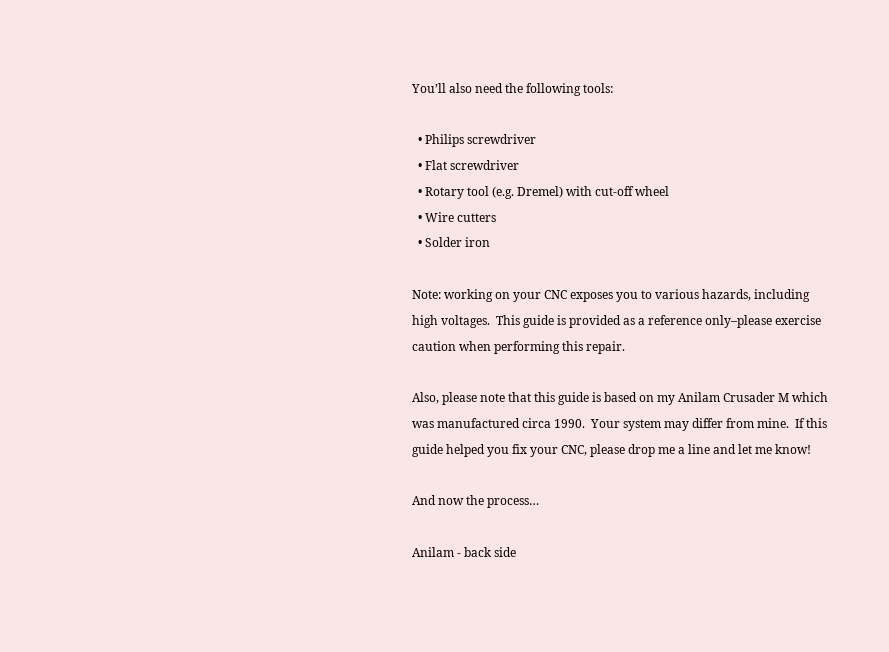You’ll also need the following tools:

  • Philips screwdriver
  • Flat screwdriver
  • Rotary tool (e.g. Dremel) with cut-off wheel
  • Wire cutters
  • Solder iron

Note: working on your CNC exposes you to various hazards, including high voltages.  This guide is provided as a reference only–please exercise caution when performing this repair.

Also, please note that this guide is based on my Anilam Crusader M which was manufactured circa 1990.  Your system may differ from mine.  If this guide helped you fix your CNC, please drop me a line and let me know!

And now the process…

Anilam - back side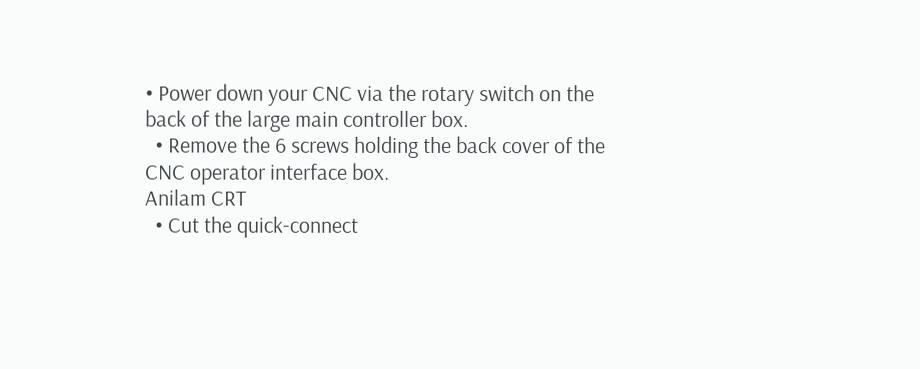• Power down your CNC via the rotary switch on the back of the large main controller box.
  • Remove the 6 screws holding the back cover of the CNC operator interface box.
Anilam CRT
  • Cut the quick-connect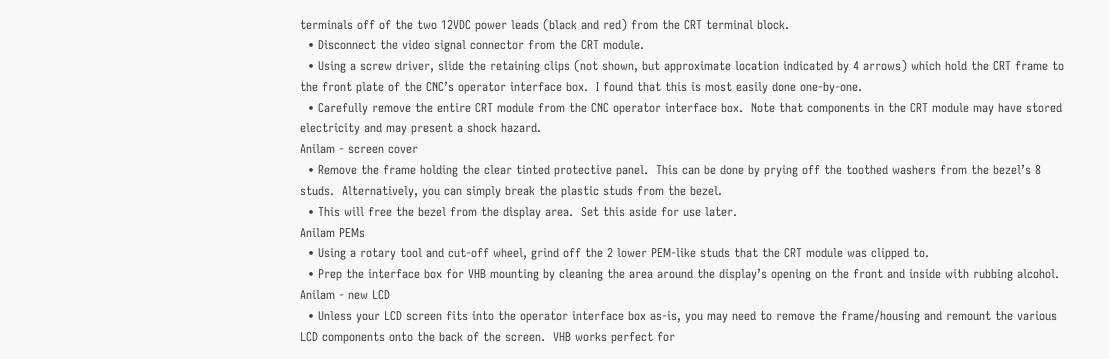terminals off of the two 12VDC power leads (black and red) from the CRT terminal block.
  • Disconnect the video signal connector from the CRT module.
  • Using a screw driver, slide the retaining clips (not shown, but approximate location indicated by 4 arrows) which hold the CRT frame to the front plate of the CNC’s operator interface box.  I found that this is most easily done one-by-one.
  • Carefully remove the entire CRT module from the CNC operator interface box.  Note that components in the CRT module may have stored electricity and may present a shock hazard.
Anilam - screen cover
  • Remove the frame holding the clear tinted protective panel.  This can be done by prying off the toothed washers from the bezel’s 8 studs.  Alternatively, you can simply break the plastic studs from the bezel.
  • This will free the bezel from the display area.  Set this aside for use later.
Anilam PEMs
  • Using a rotary tool and cut-off wheel, grind off the 2 lower PEM-like studs that the CRT module was clipped to.
  • Prep the interface box for VHB mounting by cleaning the area around the display’s opening on the front and inside with rubbing alcohol.
Anilam - new LCD
  • Unless your LCD screen fits into the operator interface box as-is, you may need to remove the frame/housing and remount the various LCD components onto the back of the screen.  VHB works perfect for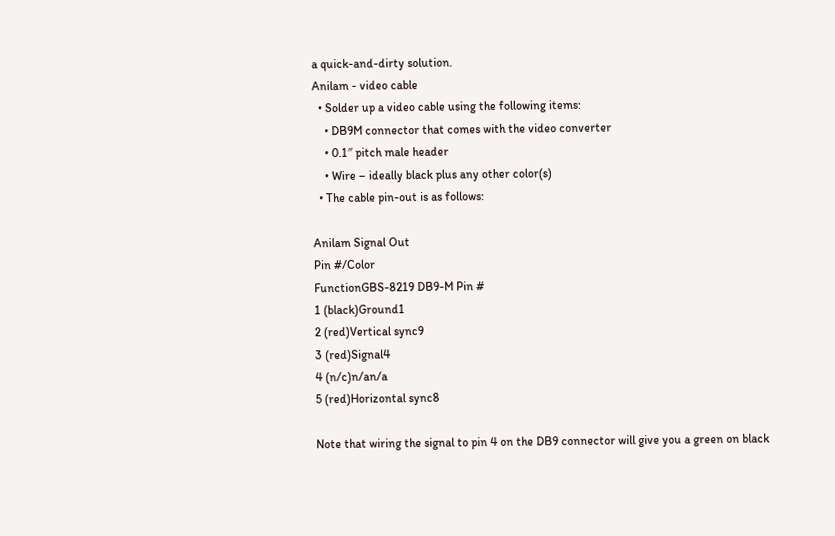a quick-and-dirty solution.
Anilam - video cable
  • Solder up a video cable using the following items:
    • DB9M connector that comes with the video converter
    • 0.1″ pitch male header
    • Wire – ideally black plus any other color(s)
  • The cable pin-out is as follows:

Anilam Signal Out
Pin #/Color
FunctionGBS-8219 DB9-M Pin #
1 (black)Ground1
2 (red)Vertical sync9
3 (red)Signal4
4 (n/c)n/an/a
5 (red)Horizontal sync8

Note that wiring the signal to pin 4 on the DB9 connector will give you a green on black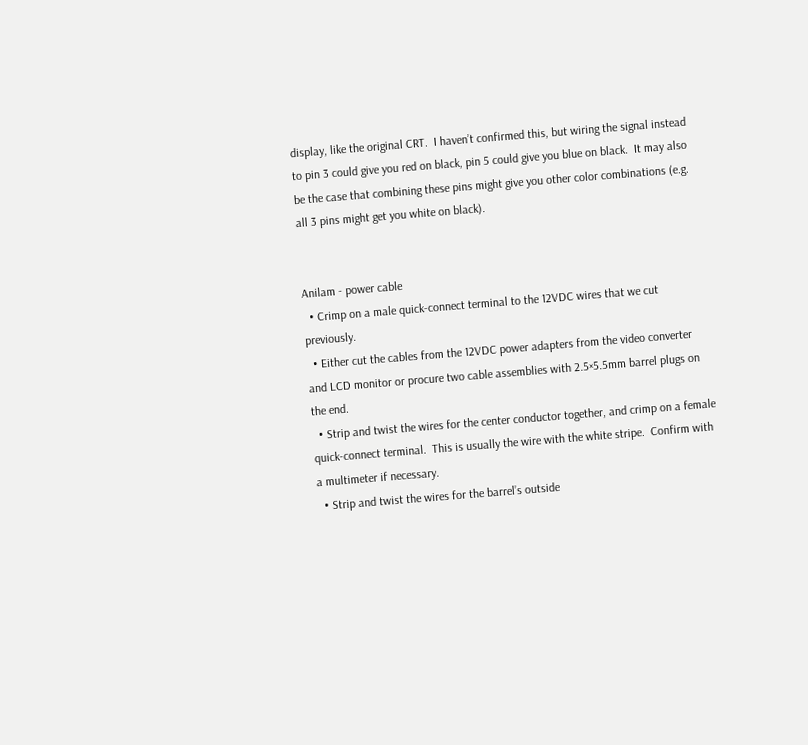display, like the original CRT.  I haven’t confirmed this, but wiring the signal instead to pin 3 could give you red on black, pin 5 could give you blue on black.  It may also be the case that combining these pins might give you other color combinations (e.g. all 3 pins might get you white on black).


Anilam - power cable
  • Crimp on a male quick-connect terminal to the 12VDC wires that we cut previously.
  • Either cut the cables from the 12VDC power adapters from the video converter and LCD monitor or procure two cable assemblies with 2.5×5.5mm barrel plugs on the end.
  • Strip and twist the wires for the center conductor together, and crimp on a female quick-connect terminal.  This is usually the wire with the white stripe.  Confirm with a multimeter if necessary.
  • Strip and twist the wires for the barrel’s outside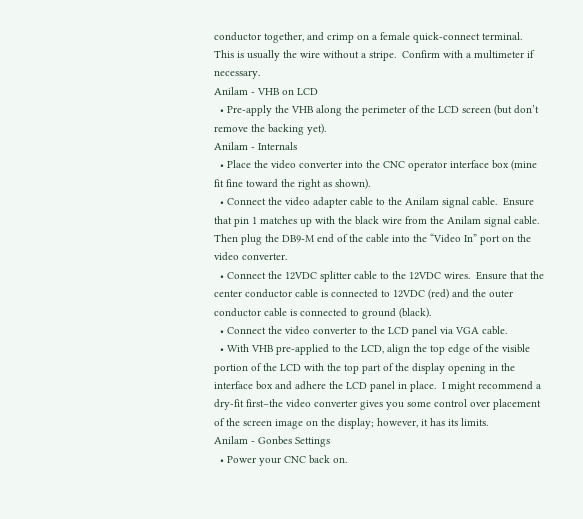conductor together, and crimp on a female quick-connect terminal.  This is usually the wire without a stripe.  Confirm with a multimeter if necessary.
Anilam - VHB on LCD
  • Pre-apply the VHB along the perimeter of the LCD screen (but don’t remove the backing yet).
Anilam - Internals
  • Place the video converter into the CNC operator interface box (mine fit fine toward the right as shown).
  • Connect the video adapter cable to the Anilam signal cable.  Ensure that pin 1 matches up with the black wire from the Anilam signal cable.  Then plug the DB9-M end of the cable into the “Video In” port on the video converter.
  • Connect the 12VDC splitter cable to the 12VDC wires.  Ensure that the center conductor cable is connected to 12VDC (red) and the outer conductor cable is connected to ground (black).
  • Connect the video converter to the LCD panel via VGA cable.
  • With VHB pre-applied to the LCD, align the top edge of the visible portion of the LCD with the top part of the display opening in the interface box and adhere the LCD panel in place.  I might recommend a dry-fit first–the video converter gives you some control over placement of the screen image on the display; however, it has its limits.
Anilam - Gonbes Settings
  • Power your CNC back on.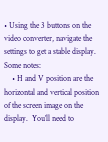• Using the 3 buttons on the video converter, navigate the settings to get a stable display.  Some notes:
    • H and V position are the horizontal and vertical position of the screen image on the display.  You’ll need to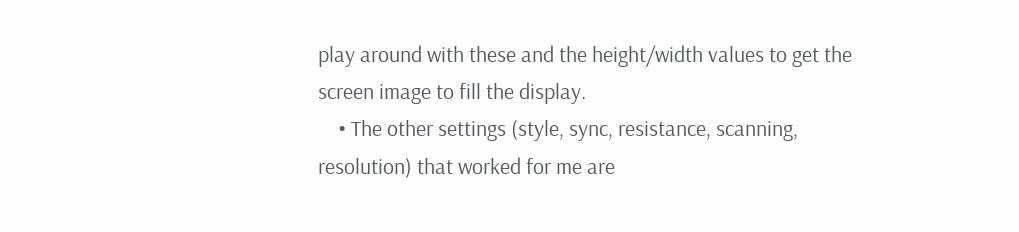play around with these and the height/width values to get the screen image to fill the display.
    • The other settings (style, sync, resistance, scanning, resolution) that worked for me are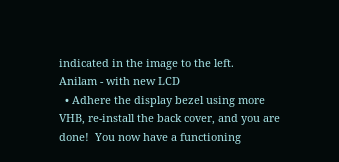indicated in the image to the left.
Anilam - with new LCD
  • Adhere the display bezel using more VHB, re-install the back cover, and you are done!  You now have a functioning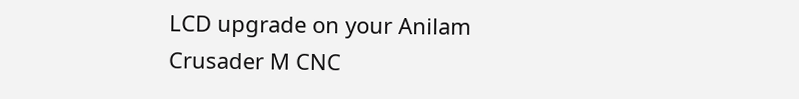LCD upgrade on your Anilam Crusader M CNC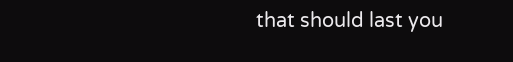that should last you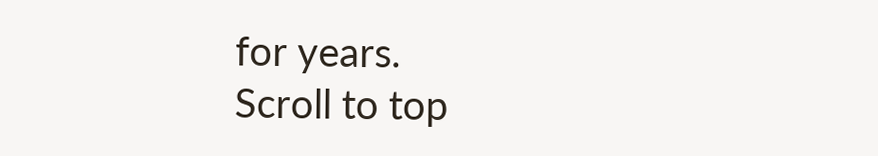for years.
Scroll to top